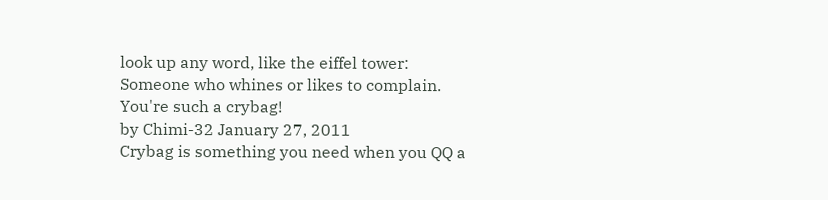look up any word, like the eiffel tower:
Someone who whines or likes to complain.
You're such a crybag!
by Chimi-32 January 27, 2011
Crybag is something you need when you QQ a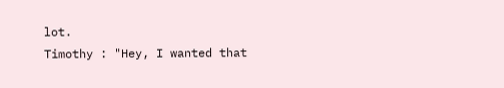lot.
Timothy : "Hey, I wanted that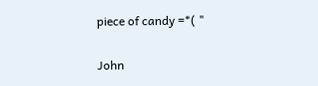piece of candy =*( "

John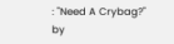: "Need A Crybag?"
by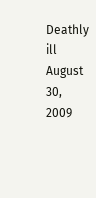Deathly ill August 30, 2009